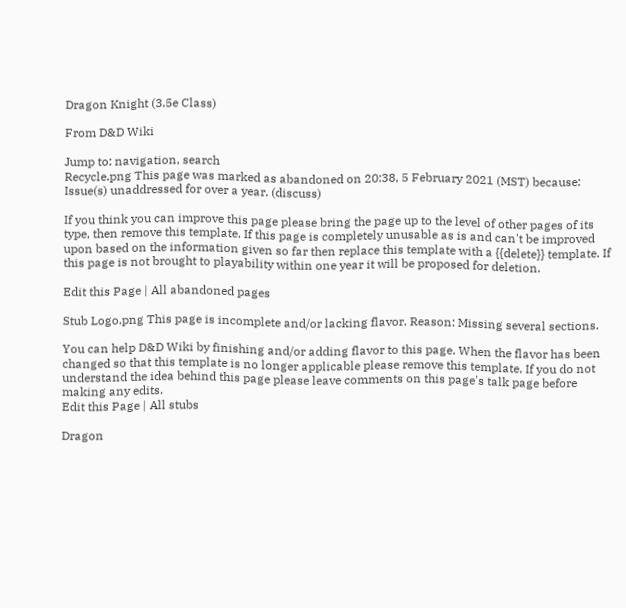Dragon Knight (3.5e Class)

From D&D Wiki

Jump to: navigation, search
Recycle.png This page was marked as abandoned on 20:38, 5 February 2021 (MST) because: Issue(s) unaddressed for over a year. (discuss)

If you think you can improve this page please bring the page up to the level of other pages of its type, then remove this template. If this page is completely unusable as is and can't be improved upon based on the information given so far then replace this template with a {{delete}} template. If this page is not brought to playability within one year it will be proposed for deletion.

Edit this Page | All abandoned pages

Stub Logo.png This page is incomplete and/or lacking flavor. Reason: Missing several sections.

You can help D&D Wiki by finishing and/or adding flavor to this page. When the flavor has been changed so that this template is no longer applicable please remove this template. If you do not understand the idea behind this page please leave comments on this page's talk page before making any edits.
Edit this Page | All stubs

Dragon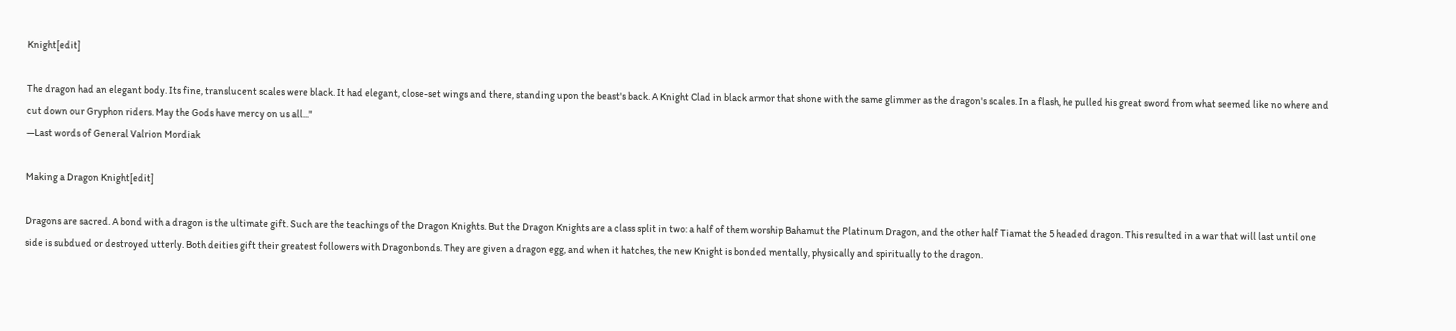Knight[edit]

The dragon had an elegant body. Its fine, translucent scales were black. It had elegant, close-set wings and there, standing upon the beast's back. A Knight Clad in black armor that shone with the same glimmer as the dragon's scales. In a flash, he pulled his great sword from what seemed like no where and cut down our Gryphon riders. May the Gods have mercy on us all..."
—Last words of General Valrion Mordiak

Making a Dragon Knight[edit]

Dragons are sacred. A bond with a dragon is the ultimate gift. Such are the teachings of the Dragon Knights. But the Dragon Knights are a class split in two: a half of them worship Bahamut the Platinum Dragon, and the other half Tiamat the 5 headed dragon. This resulted in a war that will last until one side is subdued or destroyed utterly. Both deities gift their greatest followers with Dragonbonds. They are given a dragon egg, and when it hatches, the new Knight is bonded mentally, physically and spiritually to the dragon.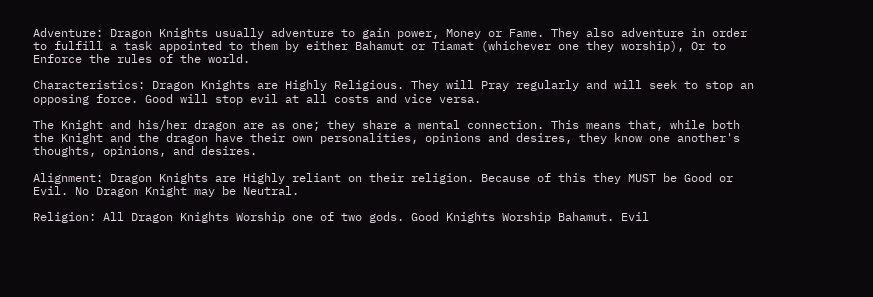Adventure: Dragon Knights usually adventure to gain power, Money or Fame. They also adventure in order to fulfill a task appointed to them by either Bahamut or Tiamat (whichever one they worship), Or to Enforce the rules of the world.

Characteristics: Dragon Knights are Highly Religious. They will Pray regularly and will seek to stop an opposing force. Good will stop evil at all costs and vice versa.

The Knight and his/her dragon are as one; they share a mental connection. This means that, while both the Knight and the dragon have their own personalities, opinions and desires, they know one another's thoughts, opinions, and desires.

Alignment: Dragon Knights are Highly reliant on their religion. Because of this they MUST be Good or Evil. No Dragon Knight may be Neutral.

Religion: All Dragon Knights Worship one of two gods. Good Knights Worship Bahamut. Evil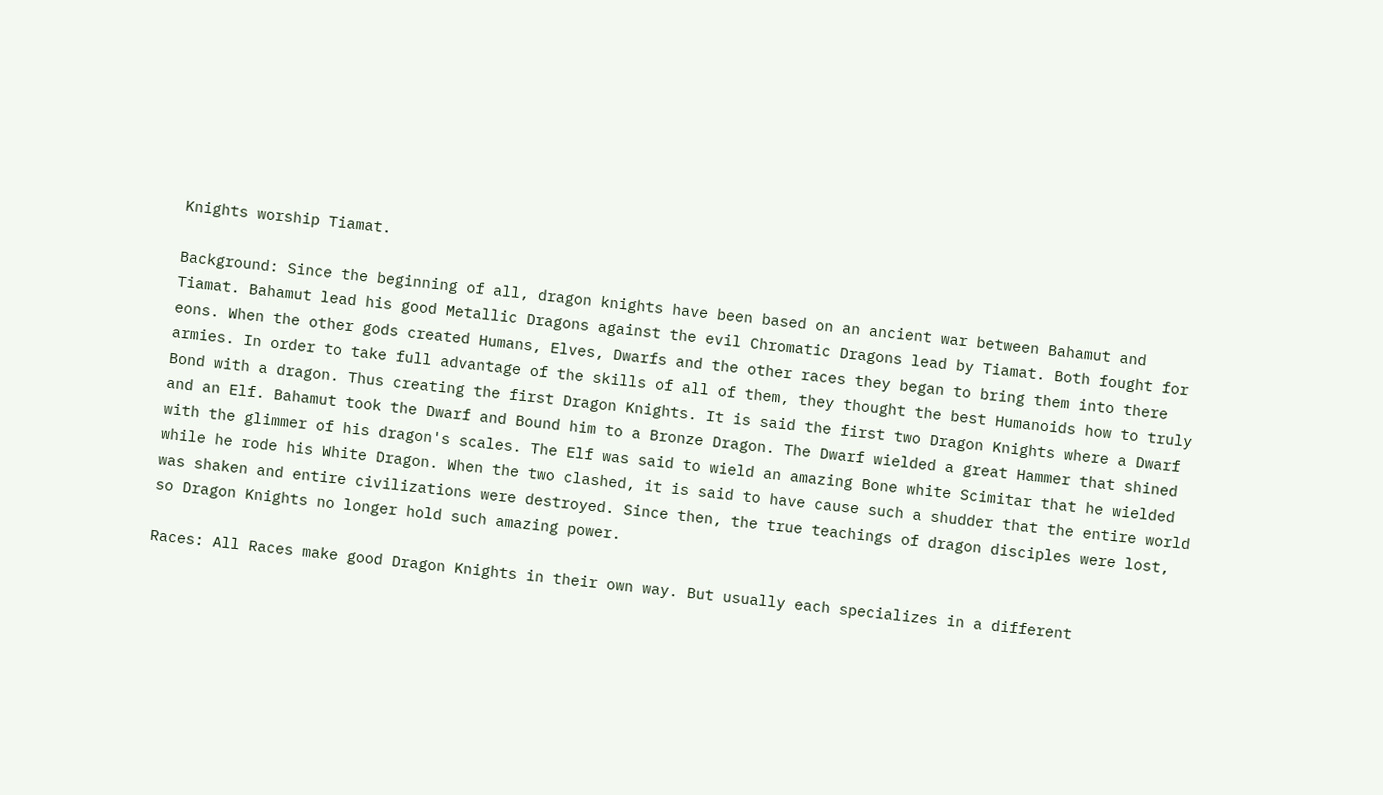Knights worship Tiamat.

Background: Since the beginning of all, dragon knights have been based on an ancient war between Bahamut and Tiamat. Bahamut lead his good Metallic Dragons against the evil Chromatic Dragons lead by Tiamat. Both fought for eons. When the other gods created Humans, Elves, Dwarfs and the other races they began to bring them into there armies. In order to take full advantage of the skills of all of them, they thought the best Humanoids how to truly Bond with a dragon. Thus creating the first Dragon Knights. It is said the first two Dragon Knights where a Dwarf and an Elf. Bahamut took the Dwarf and Bound him to a Bronze Dragon. The Dwarf wielded a great Hammer that shined with the glimmer of his dragon's scales. The Elf was said to wield an amazing Bone white Scimitar that he wielded while he rode his White Dragon. When the two clashed, it is said to have cause such a shudder that the entire world was shaken and entire civilizations were destroyed. Since then, the true teachings of dragon disciples were lost, so Dragon Knights no longer hold such amazing power.

Races: All Races make good Dragon Knights in their own way. But usually each specializes in a different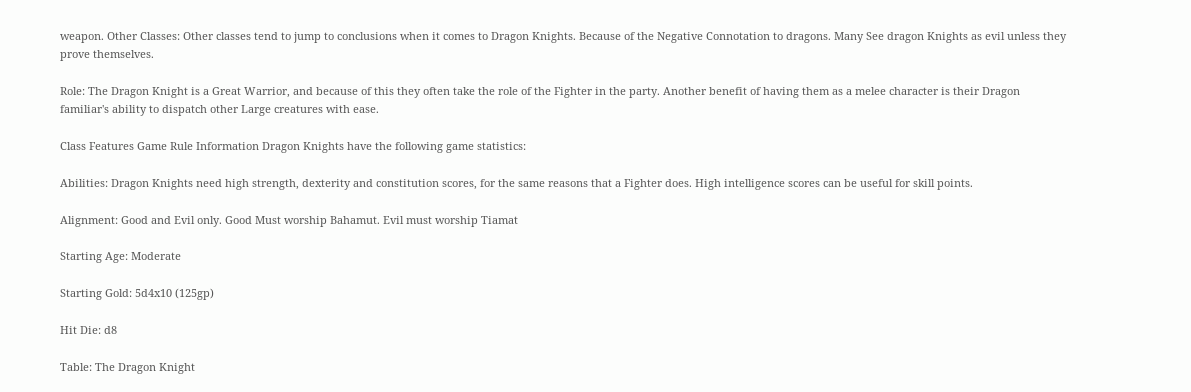weapon. Other Classes: Other classes tend to jump to conclusions when it comes to Dragon Knights. Because of the Negative Connotation to dragons. Many See dragon Knights as evil unless they prove themselves.

Role: The Dragon Knight is a Great Warrior, and because of this they often take the role of the Fighter in the party. Another benefit of having them as a melee character is their Dragon familiar's ability to dispatch other Large creatures with ease.

Class Features Game Rule Information Dragon Knights have the following game statistics:

Abilities: Dragon Knights need high strength, dexterity and constitution scores, for the same reasons that a Fighter does. High intelligence scores can be useful for skill points.

Alignment: Good and Evil only. Good Must worship Bahamut. Evil must worship Tiamat

Starting Age: Moderate

Starting Gold: 5d4x10 (125gp)

Hit Die: d8

Table: The Dragon Knight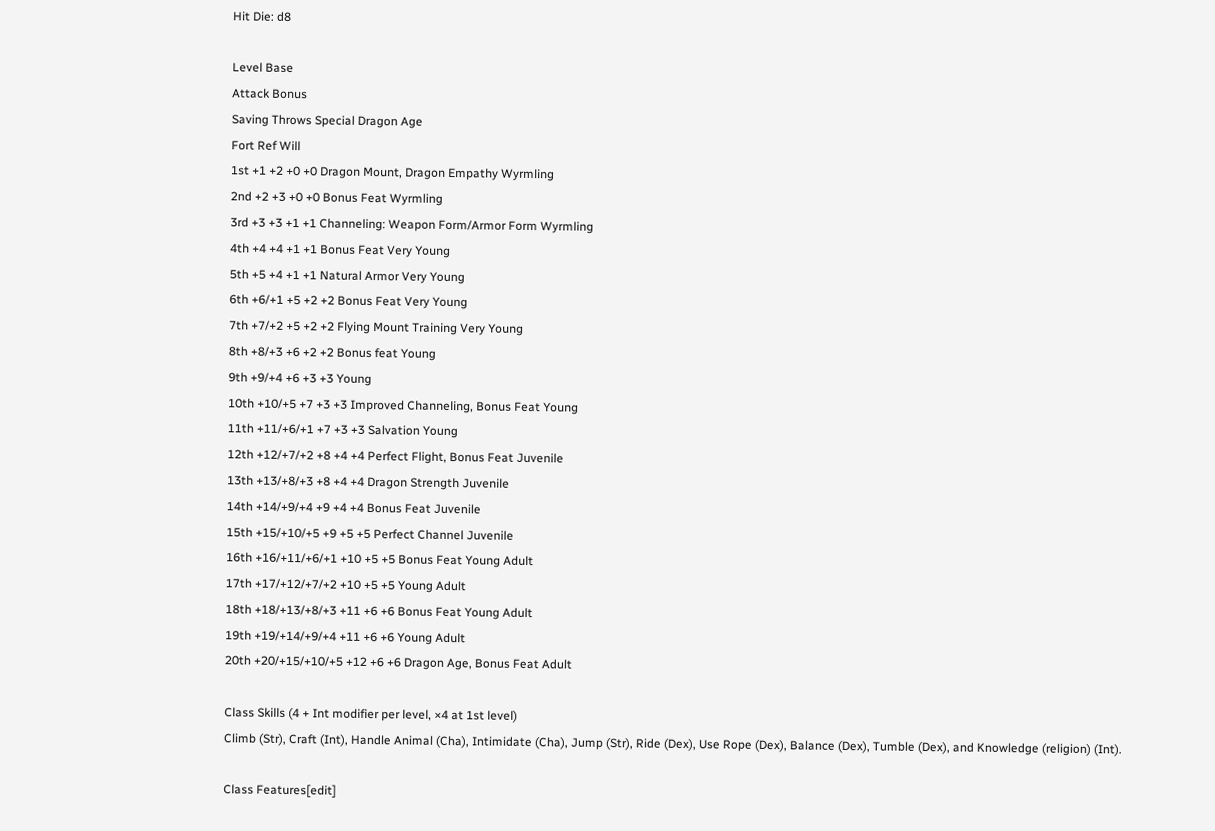Hit Die: d8

Level Base
Attack Bonus
Saving Throws Special Dragon Age
Fort Ref Will
1st +1 +2 +0 +0 Dragon Mount, Dragon Empathy Wyrmling
2nd +2 +3 +0 +0 Bonus Feat Wyrmling
3rd +3 +3 +1 +1 Channeling: Weapon Form/Armor Form Wyrmling
4th +4 +4 +1 +1 Bonus Feat Very Young
5th +5 +4 +1 +1 Natural Armor Very Young
6th +6/+1 +5 +2 +2 Bonus Feat Very Young
7th +7/+2 +5 +2 +2 Flying Mount Training Very Young
8th +8/+3 +6 +2 +2 Bonus feat Young
9th +9/+4 +6 +3 +3 Young
10th +10/+5 +7 +3 +3 Improved Channeling, Bonus Feat Young
11th +11/+6/+1 +7 +3 +3 Salvation Young
12th +12/+7/+2 +8 +4 +4 Perfect Flight, Bonus Feat Juvenile
13th +13/+8/+3 +8 +4 +4 Dragon Strength Juvenile
14th +14/+9/+4 +9 +4 +4 Bonus Feat Juvenile
15th +15/+10/+5 +9 +5 +5 Perfect Channel Juvenile
16th +16/+11/+6/+1 +10 +5 +5 Bonus Feat Young Adult
17th +17/+12/+7/+2 +10 +5 +5 Young Adult
18th +18/+13/+8/+3 +11 +6 +6 Bonus Feat Young Adult
19th +19/+14/+9/+4 +11 +6 +6 Young Adult
20th +20/+15/+10/+5 +12 +6 +6 Dragon Age, Bonus Feat Adult

Class Skills (4 + Int modifier per level, ×4 at 1st level)
Climb (Str), Craft (Int), Handle Animal (Cha), Intimidate (Cha), Jump (Str), Ride (Dex), Use Rope (Dex), Balance (Dex), Tumble (Dex), and Knowledge (religion) (Int).

Class Features[edit]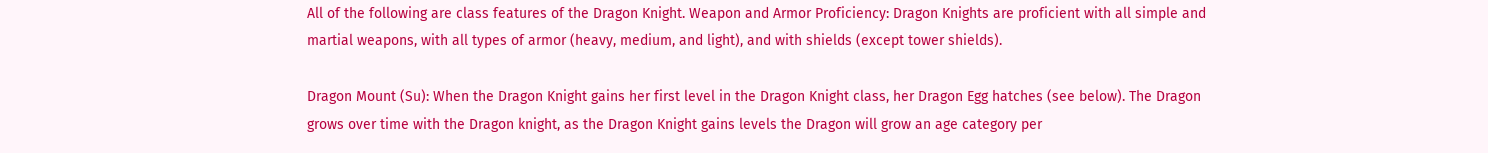All of the following are class features of the Dragon Knight. Weapon and Armor Proficiency: Dragon Knights are proficient with all simple and martial weapons, with all types of armor (heavy, medium, and light), and with shields (except tower shields).

Dragon Mount (Su): When the Dragon Knight gains her first level in the Dragon Knight class, her Dragon Egg hatches (see below). The Dragon grows over time with the Dragon knight, as the Dragon Knight gains levels the Dragon will grow an age category per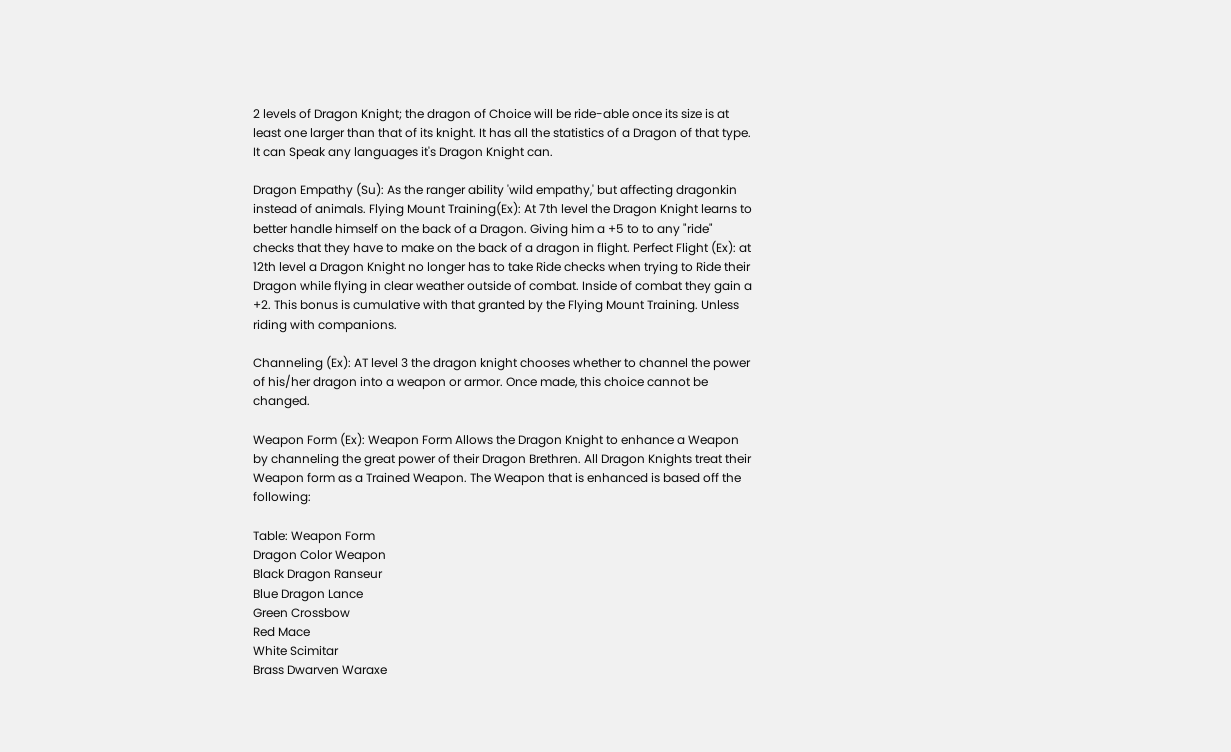2 levels of Dragon Knight; the dragon of Choice will be ride-able once its size is at least one larger than that of its knight. It has all the statistics of a Dragon of that type. It can Speak any languages it's Dragon Knight can.

Dragon Empathy (Su): As the ranger ability 'wild empathy,' but affecting dragonkin instead of animals. Flying Mount Training(Ex): At 7th level the Dragon Knight learns to better handle himself on the back of a Dragon. Giving him a +5 to to any "ride" checks that they have to make on the back of a dragon in flight. Perfect Flight (Ex): at 12th level a Dragon Knight no longer has to take Ride checks when trying to Ride their Dragon while flying in clear weather outside of combat. Inside of combat they gain a +2. This bonus is cumulative with that granted by the Flying Mount Training. Unless riding with companions.

Channeling (Ex): AT level 3 the dragon knight chooses whether to channel the power of his/her dragon into a weapon or armor. Once made, this choice cannot be changed.

Weapon Form (Ex): Weapon Form Allows the Dragon Knight to enhance a Weapon by channeling the great power of their Dragon Brethren. All Dragon Knights treat their Weapon form as a Trained Weapon. The Weapon that is enhanced is based off the following:

Table: Weapon Form
Dragon Color Weapon
Black Dragon Ranseur
Blue Dragon Lance
Green Crossbow
Red Mace
White Scimitar
Brass Dwarven Waraxe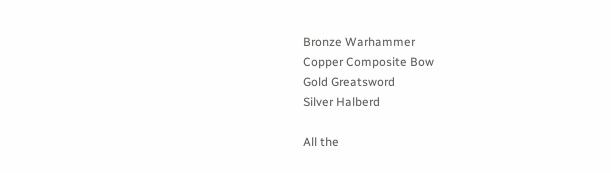Bronze Warhammer
Copper Composite Bow
Gold Greatsword
Silver Halberd

All the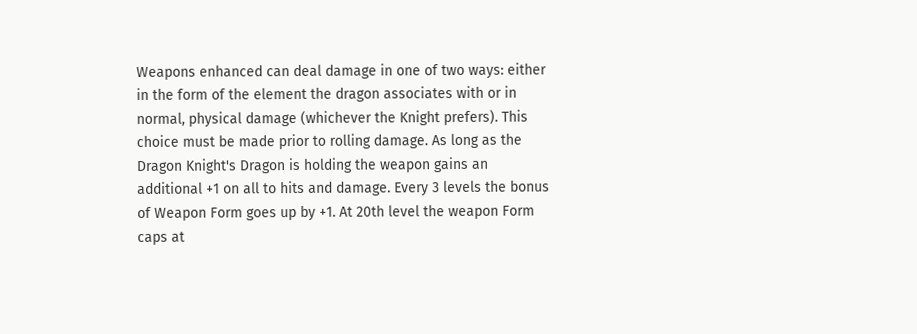Weapons enhanced can deal damage in one of two ways: either in the form of the element the dragon associates with or in normal, physical damage (whichever the Knight prefers). This choice must be made prior to rolling damage. As long as the Dragon Knight's Dragon is holding the weapon gains an additional +1 on all to hits and damage. Every 3 levels the bonus of Weapon Form goes up by +1. At 20th level the weapon Form caps at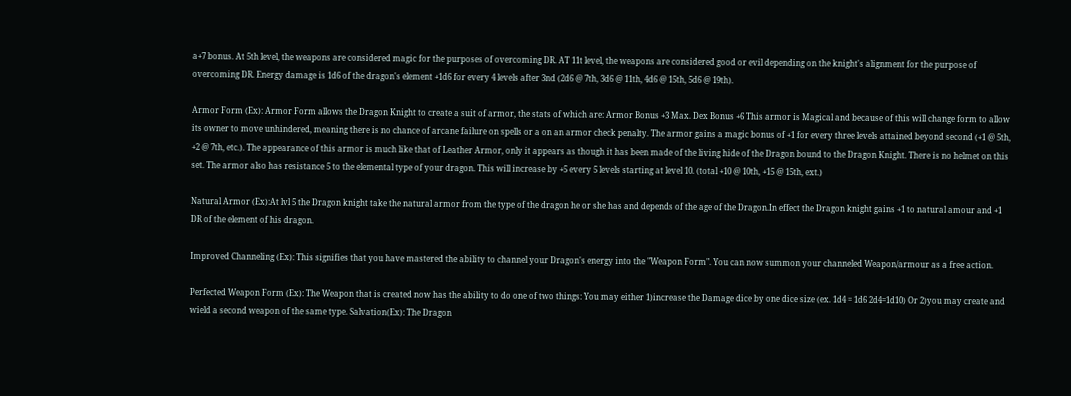a+7 bonus. At 5th level, the weapons are considered magic for the purposes of overcoming DR. AT 11t level, the weapons are considered good or evil depending on the knight's alignment for the purpose of overcoming DR. Energy damage is 1d6 of the dragon's element +1d6 for every 4 levels after 3nd (2d6 @ 7th, 3d6 @ 11th, 4d6 @ 15th, 5d6 @ 19th).

Armor Form (Ex): Armor Form allows the Dragon Knight to create a suit of armor, the stats of which are: Armor Bonus +3 Max. Dex Bonus +6 This armor is Magical and because of this will change form to allow its owner to move unhindered, meaning there is no chance of arcane failure on spells or a on an armor check penalty. The armor gains a magic bonus of +1 for every three levels attained beyond second (+1 @ 5th, +2 @ 7th, etc.). The appearance of this armor is much like that of Leather Armor, only it appears as though it has been made of the living hide of the Dragon bound to the Dragon Knight. There is no helmet on this set. The armor also has resistance 5 to the elemental type of your dragon. This will increase by +5 every 5 levels starting at level 10. (total +10 @ 10th, +15 @ 15th, ext.)

Natural Armor (Ex):At lvl 5 the Dragon knight take the natural armor from the type of the dragon he or she has and depends of the age of the Dragon.In effect the Dragon knight gains +1 to natural amour and +1 DR of the element of his dragon.

Improved Channeling (Ex): This signifies that you have mastered the ability to channel your Dragon's energy into the "Weapon Form". You can now summon your channeled Weapon/armour as a free action.

Perfected Weapon Form (Ex): The Weapon that is created now has the ability to do one of two things: You may either 1)increase the Damage dice by one dice size (ex. 1d4 = 1d6 2d4=1d10) Or 2)you may create and wield a second weapon of the same type. Salvation(Ex): The Dragon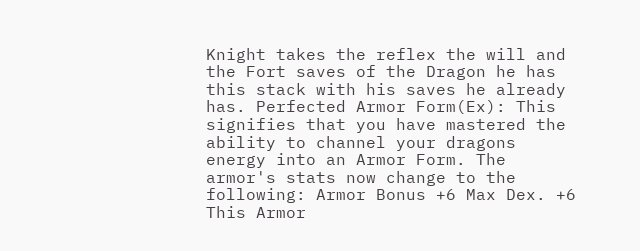Knight takes the reflex the will and the Fort saves of the Dragon he has this stack with his saves he already has. Perfected Armor Form(Ex): This signifies that you have mastered the ability to channel your dragons energy into an Armor Form. The armor's stats now change to the following: Armor Bonus +6 Max Dex. +6 This Armor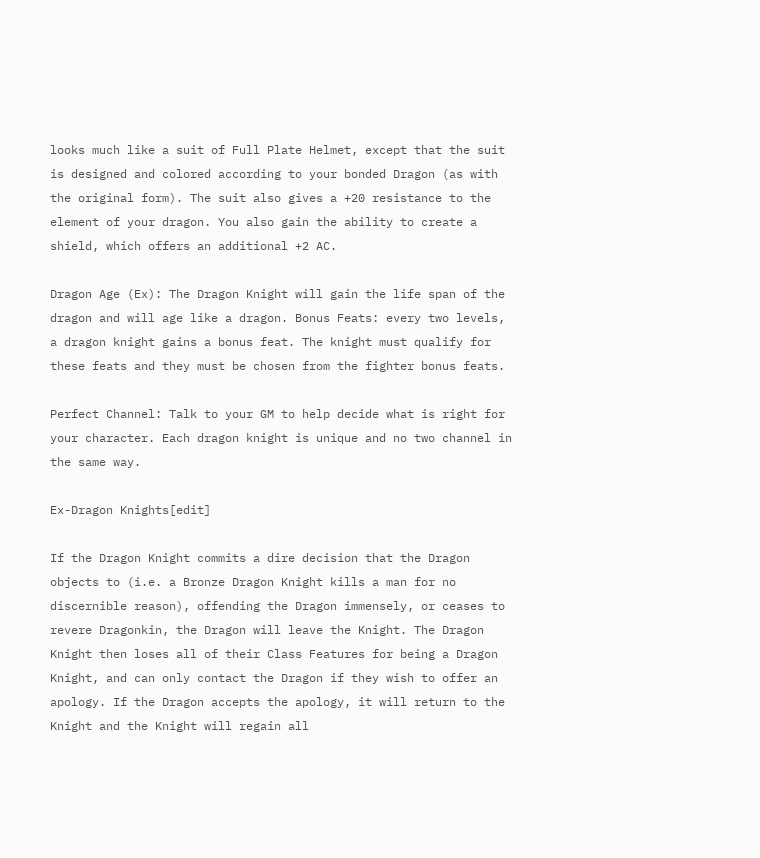looks much like a suit of Full Plate Helmet, except that the suit is designed and colored according to your bonded Dragon (as with the original form). The suit also gives a +20 resistance to the element of your dragon. You also gain the ability to create a shield, which offers an additional +2 AC.

Dragon Age (Ex): The Dragon Knight will gain the life span of the dragon and will age like a dragon. Bonus Feats: every two levels, a dragon knight gains a bonus feat. The knight must qualify for these feats and they must be chosen from the fighter bonus feats.

Perfect Channel: Talk to your GM to help decide what is right for your character. Each dragon knight is unique and no two channel in the same way.

Ex-Dragon Knights[edit]

If the Dragon Knight commits a dire decision that the Dragon objects to (i.e. a Bronze Dragon Knight kills a man for no discernible reason), offending the Dragon immensely, or ceases to revere Dragonkin, the Dragon will leave the Knight. The Dragon Knight then loses all of their Class Features for being a Dragon Knight, and can only contact the Dragon if they wish to offer an apology. If the Dragon accepts the apology, it will return to the Knight and the Knight will regain all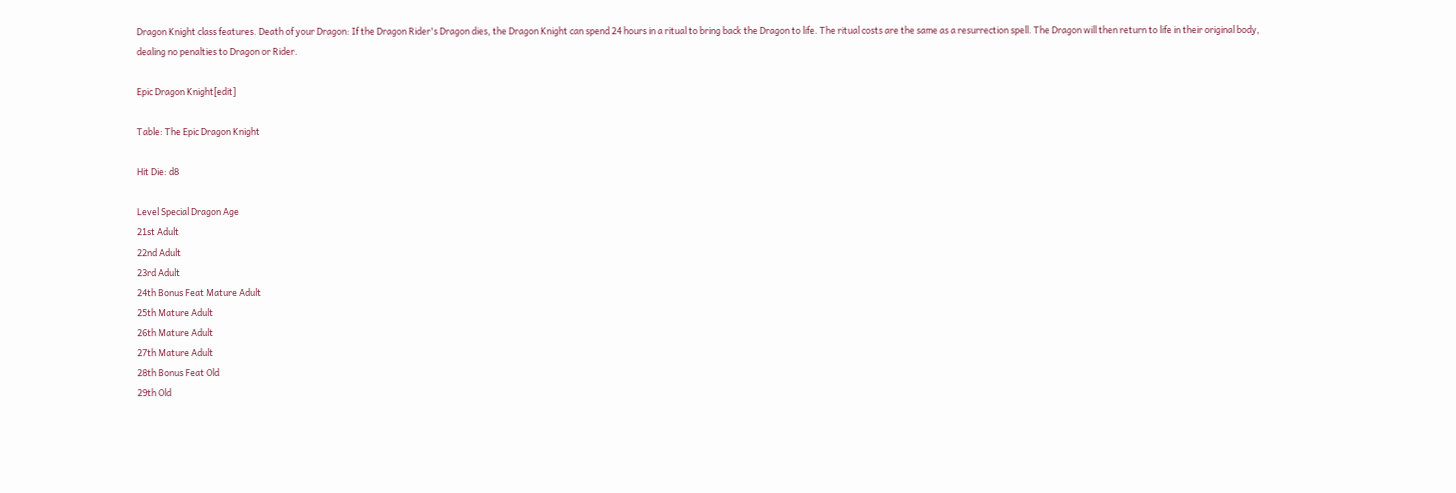Dragon Knight class features. Death of your Dragon: If the Dragon Rider's Dragon dies, the Dragon Knight can spend 24 hours in a ritual to bring back the Dragon to life. The ritual costs are the same as a resurrection spell. The Dragon will then return to life in their original body, dealing no penalties to Dragon or Rider.

Epic Dragon Knight[edit]

Table: The Epic Dragon Knight

Hit Die: d8

Level Special Dragon Age
21st Adult
22nd Adult
23rd Adult
24th Bonus Feat Mature Adult
25th Mature Adult
26th Mature Adult
27th Mature Adult
28th Bonus Feat Old
29th Old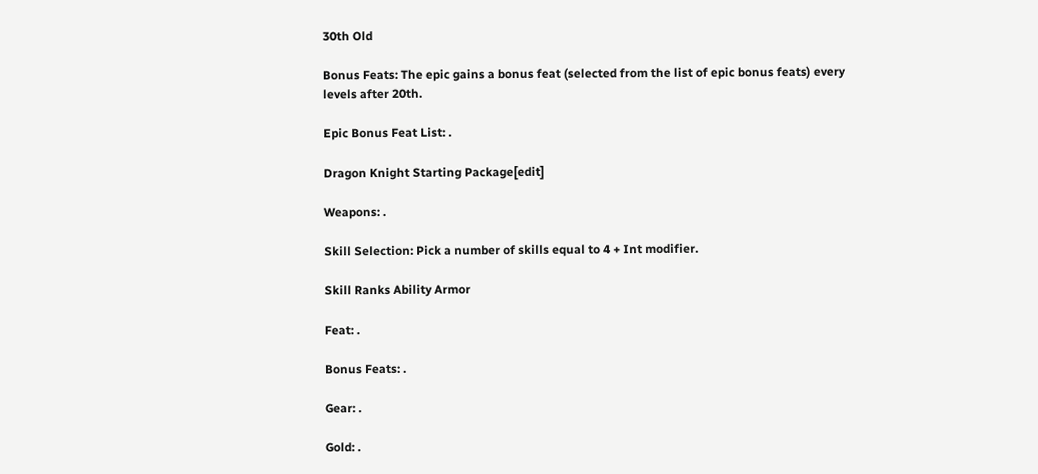30th Old

Bonus Feats: The epic gains a bonus feat (selected from the list of epic bonus feats) every levels after 20th.

Epic Bonus Feat List: .

Dragon Knight Starting Package[edit]

Weapons: .

Skill Selection: Pick a number of skills equal to 4 + Int modifier.

Skill Ranks Ability Armor

Feat: .

Bonus Feats: .

Gear: .

Gold: .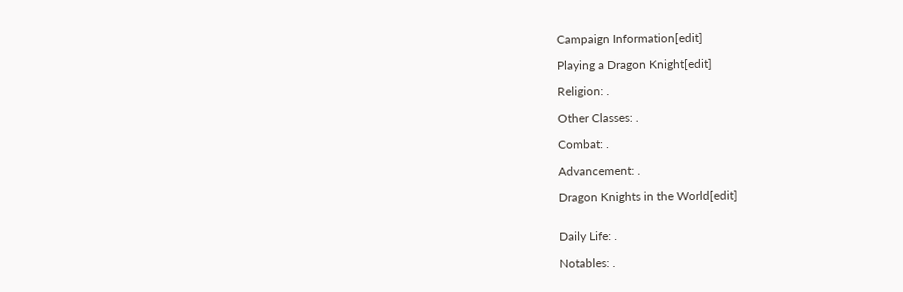Campaign Information[edit]

Playing a Dragon Knight[edit]

Religion: .

Other Classes: .

Combat: .

Advancement: .

Dragon Knights in the World[edit]


Daily Life: .

Notables: .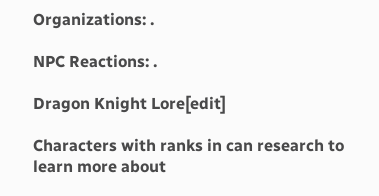Organizations: .

NPC Reactions: .

Dragon Knight Lore[edit]

Characters with ranks in can research to learn more about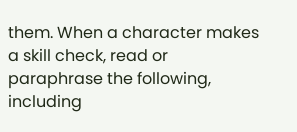them. When a character makes a skill check, read or paraphrase the following, including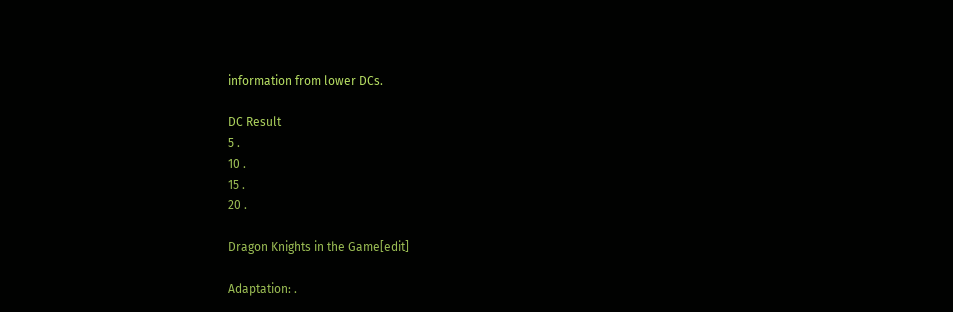information from lower DCs.

DC Result
5 .
10 .
15 .
20 .

Dragon Knights in the Game[edit]

Adaptation: .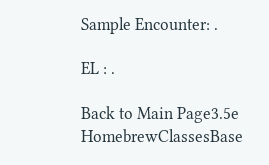Sample Encounter: .

EL : .

Back to Main Page3.5e HomebrewClassesBase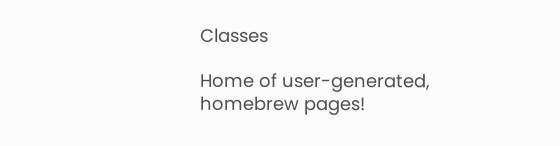Classes

Home of user-generated,
homebrew pages!